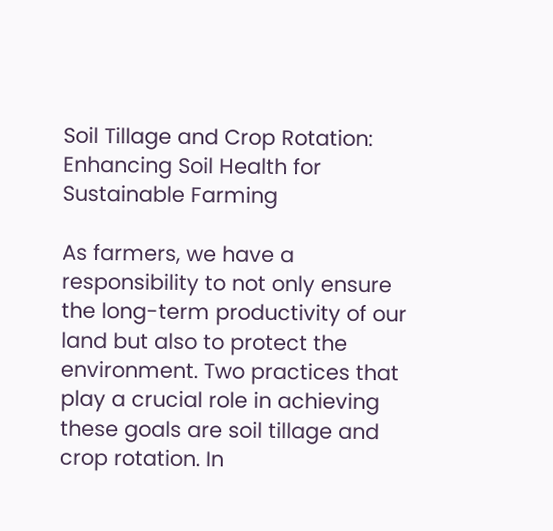Soil Tillage and Crop Rotation: Enhancing Soil Health for Sustainable Farming

As farmers, we have a responsibility to not only ensure the long-term productivity of our land but also to protect the environment. Two practices that play a crucial role in achieving these goals are soil tillage and crop rotation. In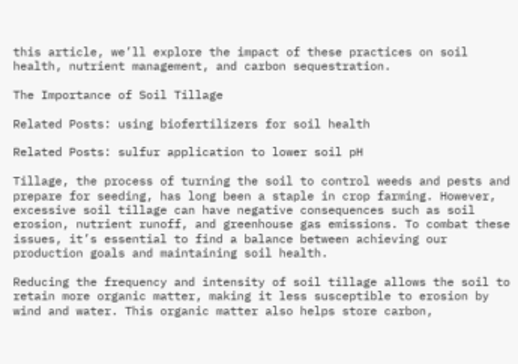this article, we’ll explore the impact of these practices on soil health, nutrient management, and carbon sequestration.

The Importance of Soil Tillage

Related Posts: using biofertilizers for soil health

Related Posts: sulfur application to lower soil pH

Tillage, the process of turning the soil to control weeds and pests and prepare for seeding, has long been a staple in crop farming. However, excessive soil tillage can have negative consequences such as soil erosion, nutrient runoff, and greenhouse gas emissions. To combat these issues, it’s essential to find a balance between achieving our production goals and maintaining soil health.

Reducing the frequency and intensity of soil tillage allows the soil to retain more organic matter, making it less susceptible to erosion by wind and water. This organic matter also helps store carbon,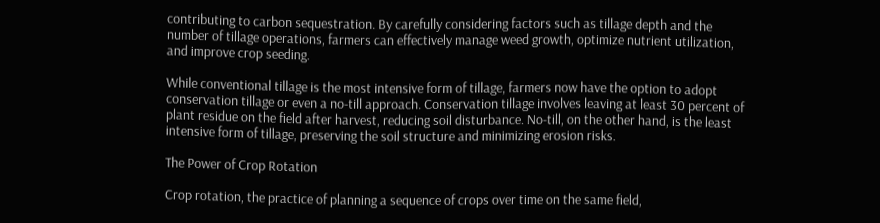contributing to carbon sequestration. By carefully considering factors such as tillage depth and the number of tillage operations, farmers can effectively manage weed growth, optimize nutrient utilization, and improve crop seeding.

While conventional tillage is the most intensive form of tillage, farmers now have the option to adopt conservation tillage or even a no-till approach. Conservation tillage involves leaving at least 30 percent of plant residue on the field after harvest, reducing soil disturbance. No-till, on the other hand, is the least intensive form of tillage, preserving the soil structure and minimizing erosion risks.

The Power of Crop Rotation

Crop rotation, the practice of planning a sequence of crops over time on the same field,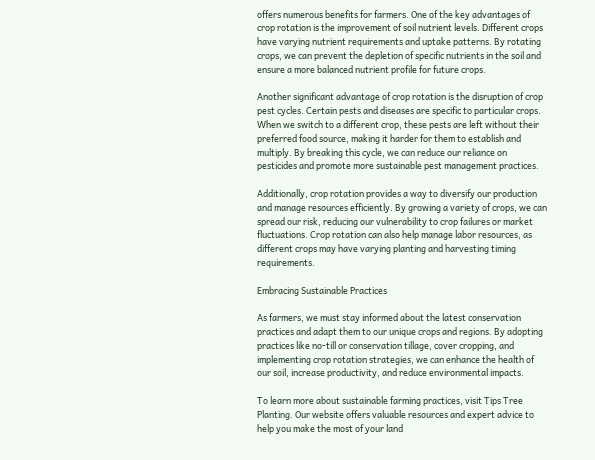offers numerous benefits for farmers. One of the key advantages of crop rotation is the improvement of soil nutrient levels. Different crops have varying nutrient requirements and uptake patterns. By rotating crops, we can prevent the depletion of specific nutrients in the soil and ensure a more balanced nutrient profile for future crops.

Another significant advantage of crop rotation is the disruption of crop pest cycles. Certain pests and diseases are specific to particular crops. When we switch to a different crop, these pests are left without their preferred food source, making it harder for them to establish and multiply. By breaking this cycle, we can reduce our reliance on pesticides and promote more sustainable pest management practices.

Additionally, crop rotation provides a way to diversify our production and manage resources efficiently. By growing a variety of crops, we can spread our risk, reducing our vulnerability to crop failures or market fluctuations. Crop rotation can also help manage labor resources, as different crops may have varying planting and harvesting timing requirements.

Embracing Sustainable Practices

As farmers, we must stay informed about the latest conservation practices and adapt them to our unique crops and regions. By adopting practices like no-till or conservation tillage, cover cropping, and implementing crop rotation strategies, we can enhance the health of our soil, increase productivity, and reduce environmental impacts.

To learn more about sustainable farming practices, visit Tips Tree Planting. Our website offers valuable resources and expert advice to help you make the most of your land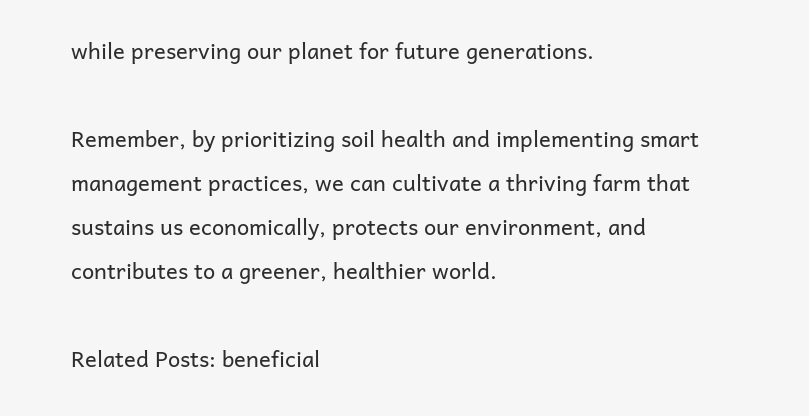while preserving our planet for future generations.

Remember, by prioritizing soil health and implementing smart management practices, we can cultivate a thriving farm that sustains us economically, protects our environment, and contributes to a greener, healthier world.

Related Posts: beneficial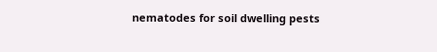nematodes for soil dwelling pests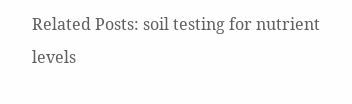Related Posts: soil testing for nutrient levels